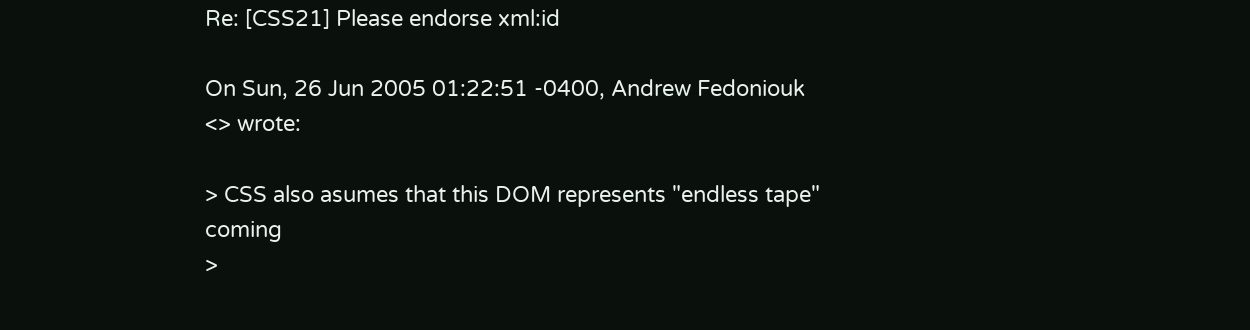Re: [CSS21] Please endorse xml:id

On Sun, 26 Jun 2005 01:22:51 -0400, Andrew Fedoniouk
<> wrote:

> CSS also asumes that this DOM represents "endless tape" coming
>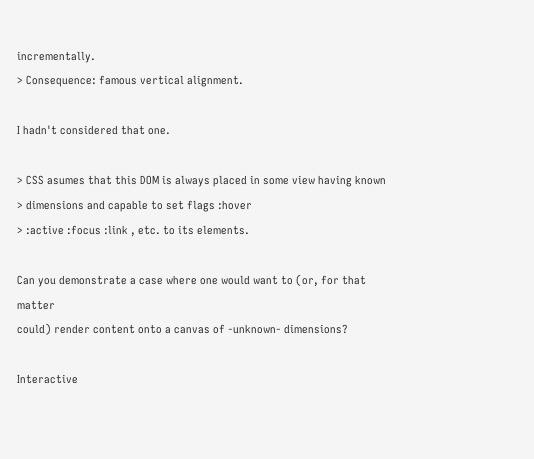incrementally.
> Consequence: famous vertical alignment.

I hadn't considered that one.

> CSS asumes that this DOM is always placed in some view having known
> dimensions and capable to set flags :hover
> :active :focus :link , etc. to its elements.

Can you demonstrate a case where one would want to (or, for that matter
could) render content onto a canvas of -unknown- dimensions?

Interactive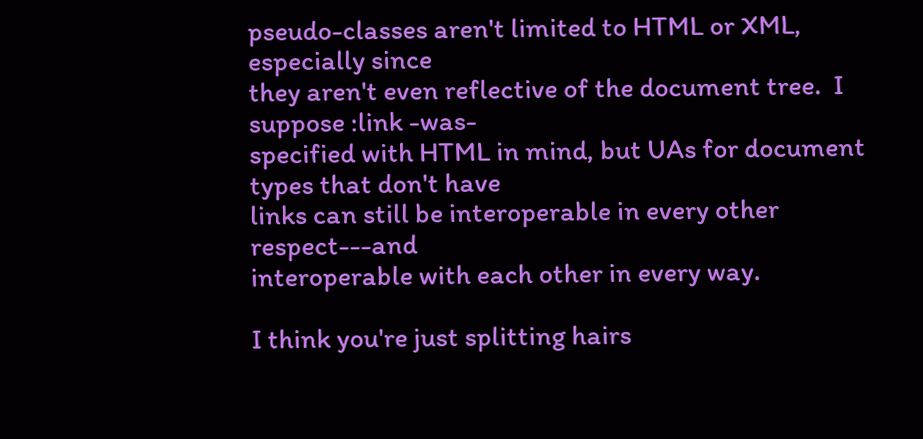pseudo-classes aren't limited to HTML or XML, especially since
they aren't even reflective of the document tree.  I suppose :link -was-
specified with HTML in mind, but UAs for document types that don't have
links can still be interoperable in every other respect---and
interoperable with each other in every way.

I think you're just splitting hairs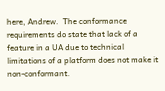here, Andrew.  The conformance
requirements do state that lack of a feature in a UA due to technical
limitations of a platform does not make it non-conformant.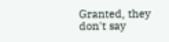Granted, they
don't say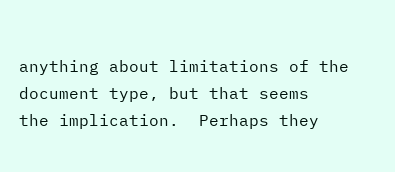anything about limitations of the document type, but that seems
the implication.  Perhaps they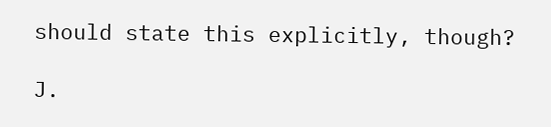should state this explicitly, though?

J.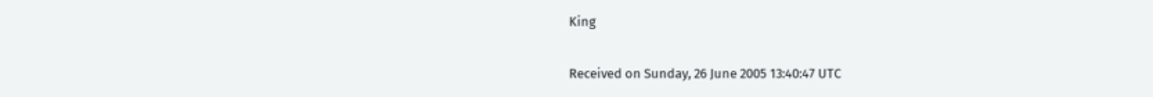King

Received on Sunday, 26 June 2005 13:40:47 UTC